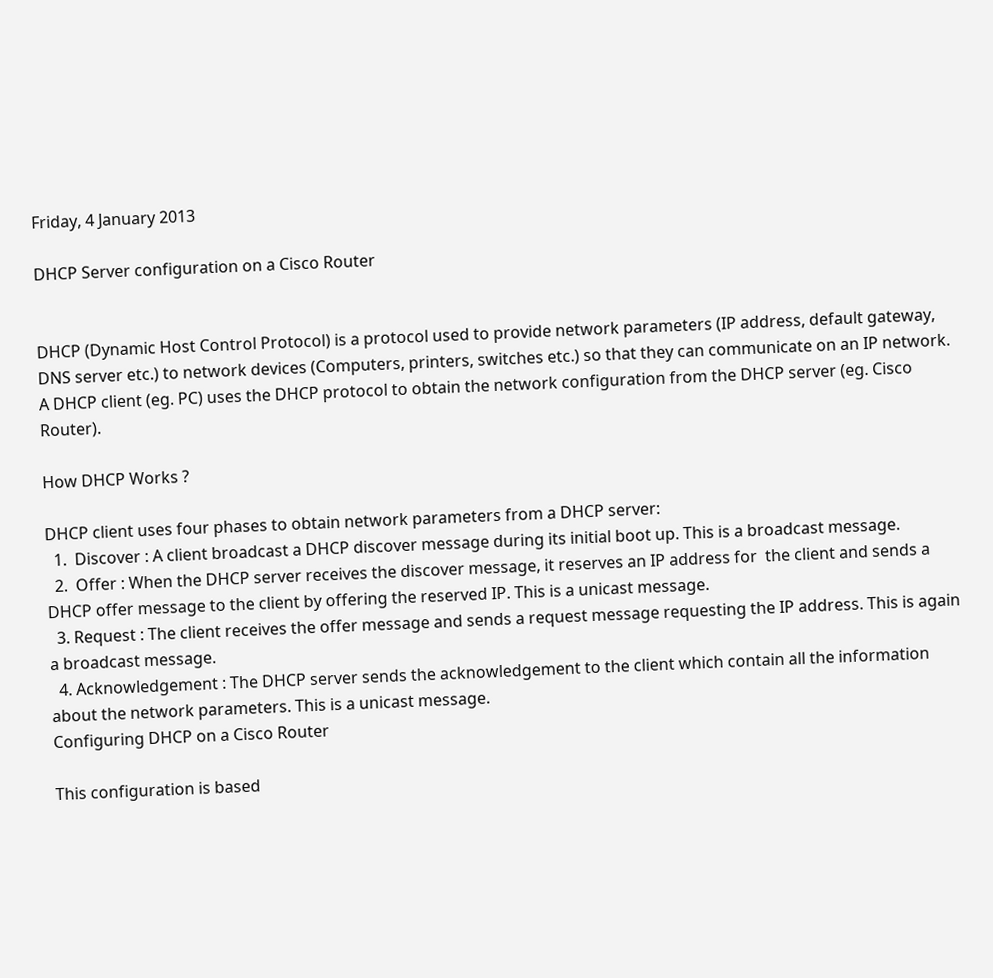Friday, 4 January 2013

DHCP Server configuration on a Cisco Router


DHCP (Dynamic Host Control Protocol) is a protocol used to provide network parameters (IP address, default gateway, DNS server etc.) to network devices (Computers, printers, switches etc.) so that they can communicate on an IP network. A DHCP client (eg. PC) uses the DHCP protocol to obtain the network configuration from the DHCP server (eg. Cisco Router).

How DHCP Works ?

DHCP client uses four phases to obtain network parameters from a DHCP server:
  1.  Discover : A client broadcast a DHCP discover message during its initial boot up. This is a broadcast message.
  2.  Offer : When the DHCP server receives the discover message, it reserves an IP address for  the client and sends a DHCP offer message to the client by offering the reserved IP. This is a unicast message.
  3. Request : The client receives the offer message and sends a request message requesting the IP address. This is again a broadcast message.
  4. Acknowledgement : The DHCP server sends the acknowledgement to the client which contain all the information about the network parameters. This is a unicast message.
Configuring DHCP on a Cisco Router

This configuration is based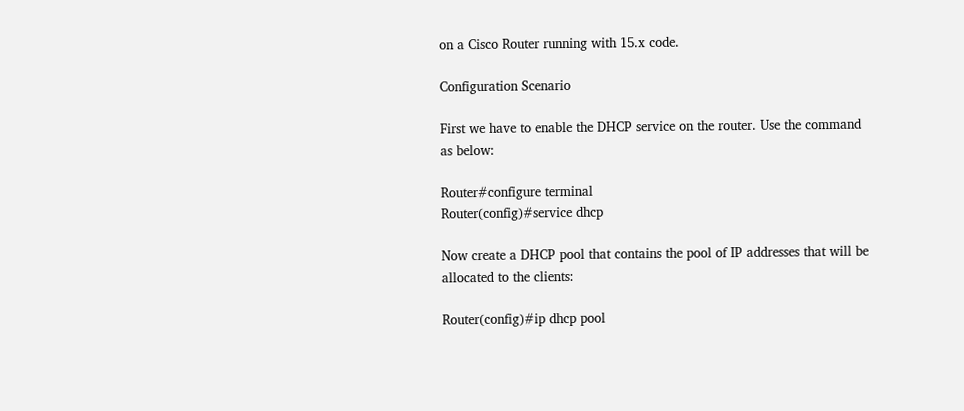on a Cisco Router running with 15.x code.

Configuration Scenario

First we have to enable the DHCP service on the router. Use the command as below:

Router#configure terminal
Router(config)#service dhcp

Now create a DHCP pool that contains the pool of IP addresses that will be allocated to the clients:

Router(config)#ip dhcp pool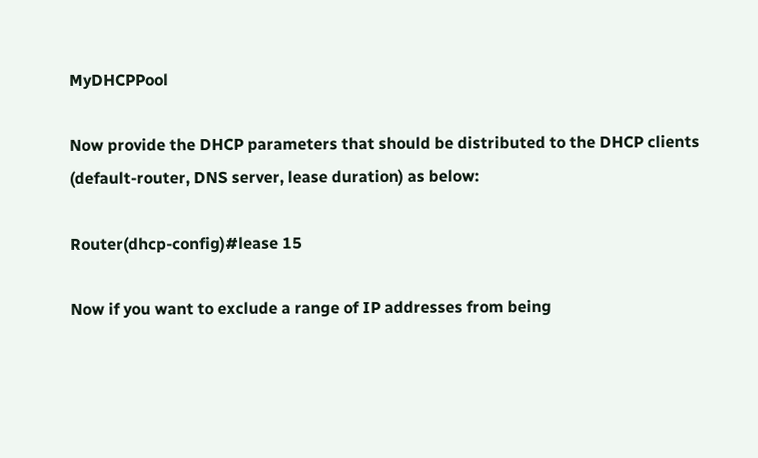MyDHCPPool

Now provide the DHCP parameters that should be distributed to the DHCP clients (default-router, DNS server, lease duration) as below:

Router(dhcp-config)#lease 15

Now if you want to exclude a range of IP addresses from being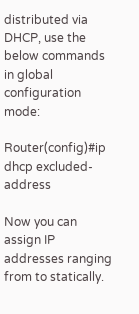distributed via DHCP, use the below commands in global configuration mode:

Router(config)#ip dhcp excluded-address

Now you can assign IP addresses ranging from to statically.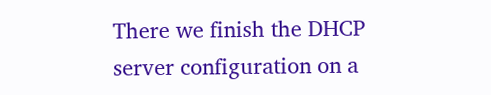There we finish the DHCP server configuration on a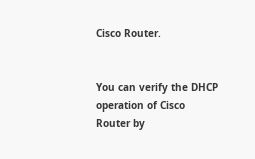Cisco Router.


You can verify the DHCP operation of Cisco Router by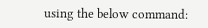using the below command: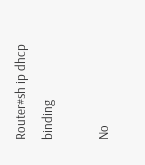Router#sh ip dhcp binding

No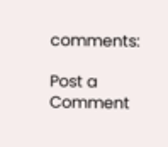comments:

Post a Comment